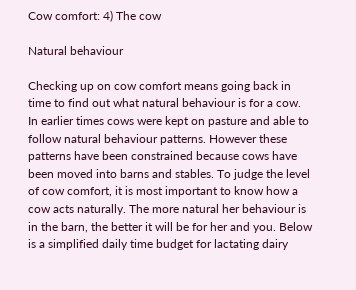Cow comfort: 4) The cow

Natural behaviour

Checking up on cow comfort means going back in time to find out what natural behaviour is for a cow. In earlier times cows were kept on pasture and able to follow natural behaviour patterns. However these patterns have been constrained because cows have been moved into barns and stables. To judge the level of cow comfort, it is most important to know how a cow acts naturally. The more natural her behaviour is in the barn, the better it will be for her and you. Below is a simplified daily time budget for lactating dairy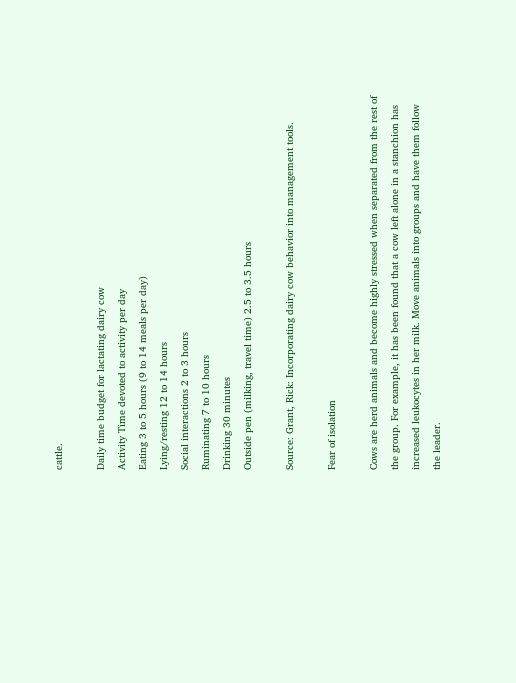cattle.

Daily time budget for lactating dairy cow
Activity Time devoted to activity per day
Eating 3 to 5 hours (9 to 14 meals per day)
Lying/resting 12 to 14 hours
Social interactions 2 to 3 hours
Ruminating 7 to 10 hours
Drinking 30 minutes
Outside pen (milking, travel time) 2.5 to 3.5 hours

Source: Grant, Rick: Incorporating dairy cow behavior into management tools.

Fear of isolation

Cows are herd animals and become highly stressed when separated from the rest of the group. For example, it has been found that a cow left alone in a stanchion has increased leukocytes in her milk. Move animals into groups and have them follow the leader.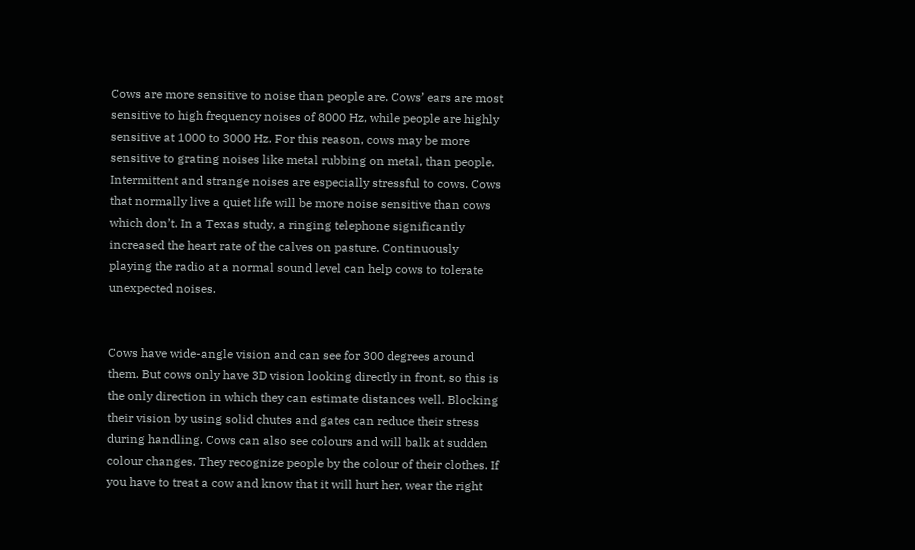Cows are more sensitive to noise than people are. Cows’ ears are most sensitive to high frequency noises of 8000 Hz, while people are highly sensitive at 1000 to 3000 Hz. For this reason, cows may be more sensitive to grating noises like metal rubbing on metal, than people. Intermittent and strange noises are especially stressful to cows. Cows that normally live a quiet life will be more noise sensitive than cows which don’t. In a Texas study, a ringing telephone significantly increased the heart rate of the calves on pasture. Continuously playing the radio at a normal sound level can help cows to tolerate unexpected noises.


Cows have wide-angle vision and can see for 300 degrees around them. But cows only have 3D vision looking directly in front, so this is the only direction in which they can estimate distances well. Blocking their vision by using solid chutes and gates can reduce their stress during handling. Cows can also see colours and will balk at sudden colour changes. They recognize people by the colour of their clothes. If you have to treat a cow and know that it will hurt her, wear the right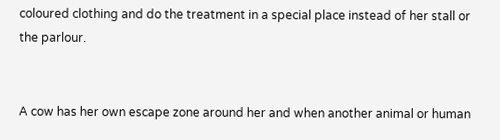coloured clothing and do the treatment in a special place instead of her stall or the parlour.


A cow has her own escape zone around her and when another animal or human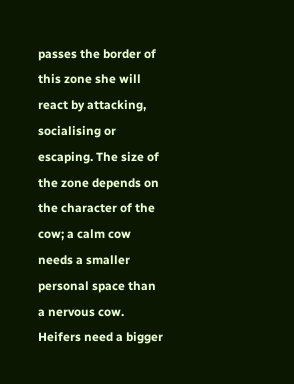passes the border of this zone she will react by attacking, socialising or escaping. The size of the zone depends on the character of the cow; a calm cow needs a smaller personal space than a nervous cow. Heifers need a bigger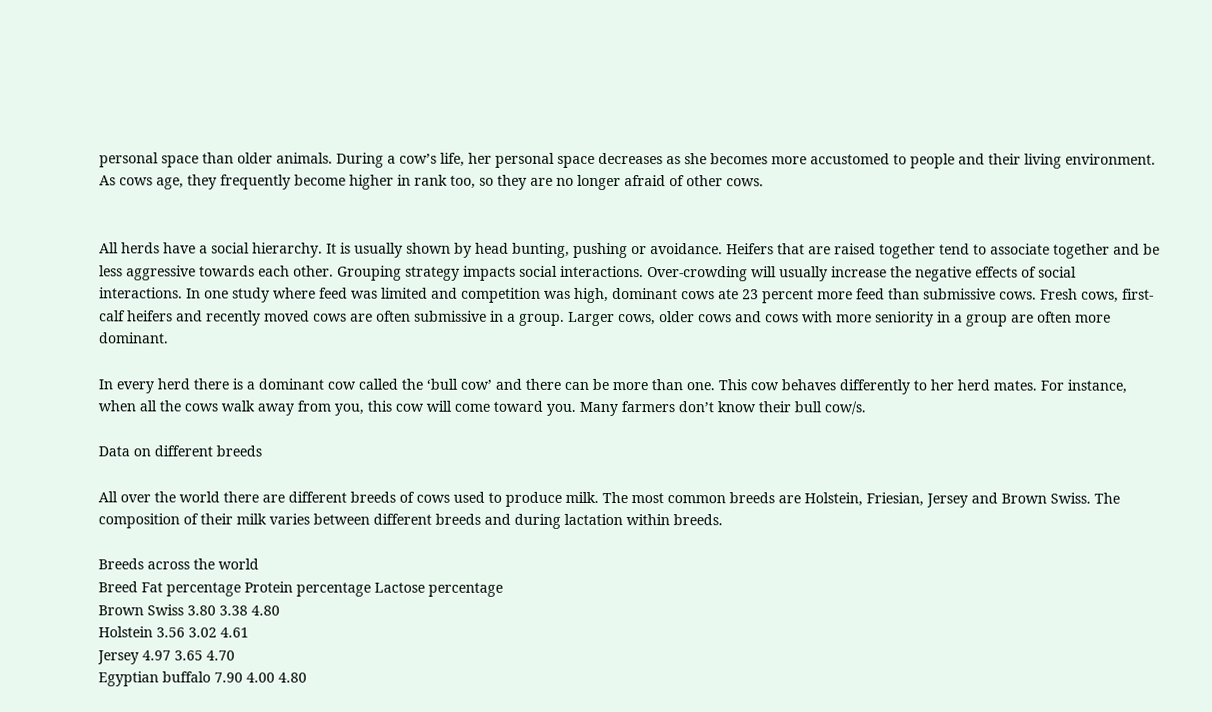personal space than older animals. During a cow’s life, her personal space decreases as she becomes more accustomed to people and their living environment. As cows age, they frequently become higher in rank too, so they are no longer afraid of other cows.


All herds have a social hierarchy. It is usually shown by head bunting, pushing or avoidance. Heifers that are raised together tend to associate together and be less aggressive towards each other. Grouping strategy impacts social interactions. Over-crowding will usually increase the negative effects of social interactions. In one study where feed was limited and competition was high, dominant cows ate 23 percent more feed than submissive cows. Fresh cows, first-calf heifers and recently moved cows are often submissive in a group. Larger cows, older cows and cows with more seniority in a group are often more dominant.

In every herd there is a dominant cow called the ‘bull cow’ and there can be more than one. This cow behaves differently to her herd mates. For instance, when all the cows walk away from you, this cow will come toward you. Many farmers don’t know their bull cow/s.

Data on different breeds

All over the world there are different breeds of cows used to produce milk. The most common breeds are Holstein, Friesian, Jersey and Brown Swiss. The composition of their milk varies between different breeds and during lactation within breeds.

Breeds across the world
Breed Fat percentage Protein percentage Lactose percentage
Brown Swiss 3.80 3.38 4.80
Holstein 3.56 3.02 4.61
Jersey 4.97 3.65 4.70
Egyptian buffalo 7.90 4.00 4.80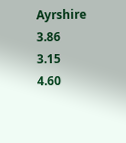Ayrshire 3.86 3.15 4.60